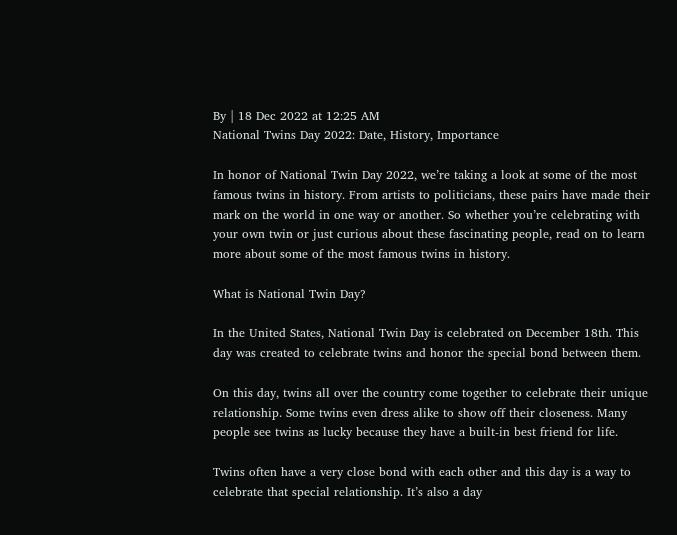By | 18 Dec 2022 at 12:25 AM
National Twins Day 2022: Date, History, Importance

In honor of National Twin Day 2022, we’re taking a look at some of the most famous twins in history. From artists to politicians, these pairs have made their mark on the world in one way or another. So whether you’re celebrating with your own twin or just curious about these fascinating people, read on to learn more about some of the most famous twins in history.

What is National Twin Day?

In the United States, National Twin Day is celebrated on December 18th. This day was created to celebrate twins and honor the special bond between them.

On this day, twins all over the country come together to celebrate their unique relationship. Some twins even dress alike to show off their closeness. Many people see twins as lucky because they have a built-in best friend for life.

Twins often have a very close bond with each other and this day is a way to celebrate that special relationship. It’s also a day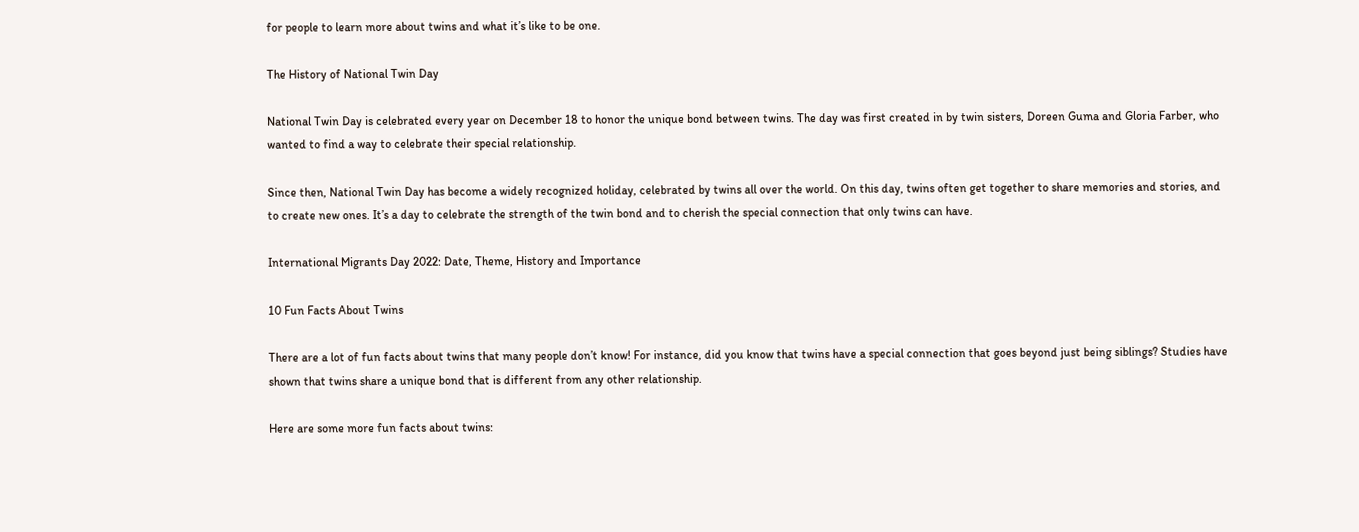for people to learn more about twins and what it’s like to be one.

The History of National Twin Day

National Twin Day is celebrated every year on December 18 to honor the unique bond between twins. The day was first created in by twin sisters, Doreen Guma and Gloria Farber, who wanted to find a way to celebrate their special relationship.

Since then, National Twin Day has become a widely recognized holiday, celebrated by twins all over the world. On this day, twins often get together to share memories and stories, and to create new ones. It’s a day to celebrate the strength of the twin bond and to cherish the special connection that only twins can have.

International Migrants Day 2022: Date, Theme, History and Importance

10 Fun Facts About Twins

There are a lot of fun facts about twins that many people don’t know! For instance, did you know that twins have a special connection that goes beyond just being siblings? Studies have shown that twins share a unique bond that is different from any other relationship.

Here are some more fun facts about twins: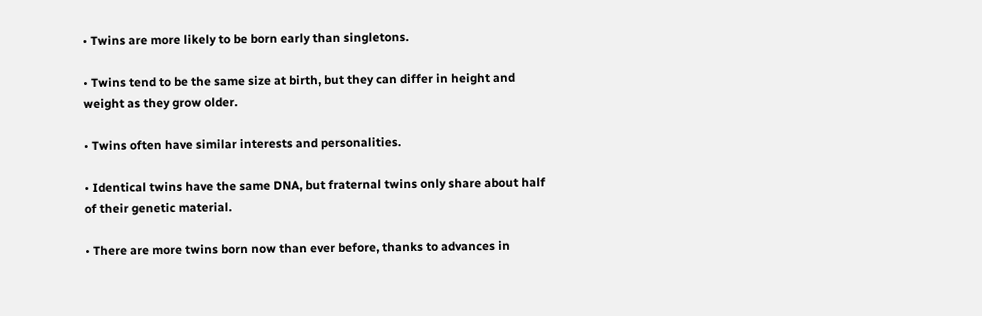• Twins are more likely to be born early than singletons.

• Twins tend to be the same size at birth, but they can differ in height and weight as they grow older.

• Twins often have similar interests and personalities.

• Identical twins have the same DNA, but fraternal twins only share about half of their genetic material.

• There are more twins born now than ever before, thanks to advances in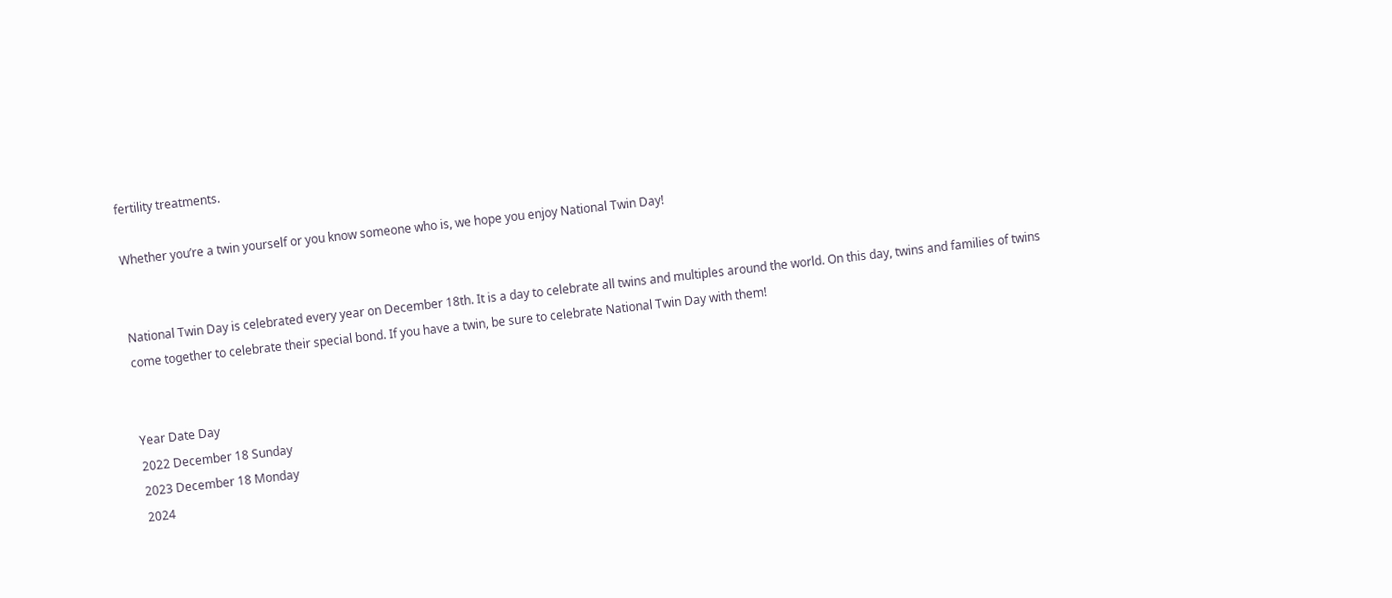fertility treatments.

Whether you’re a twin yourself or you know someone who is, we hope you enjoy National Twin Day!


National Twin Day is celebrated every year on December 18th. It is a day to celebrate all twins and multiples around the world. On this day, twins and families of twins come together to celebrate their special bond. If you have a twin, be sure to celebrate National Twin Day with them!


Year Date Day
2022 December 18 Sunday
2023 December 18 Monday
2024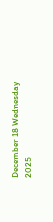December 18 Wednesday
2025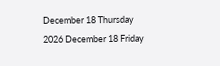December 18 Thursday
2026 December 18 Friday